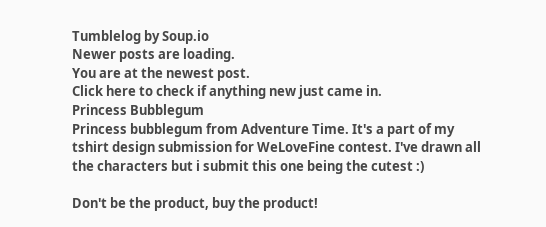Tumblelog by Soup.io
Newer posts are loading.
You are at the newest post.
Click here to check if anything new just came in.
Princess Bubblegum
Princess bubblegum from Adventure Time. It's a part of my tshirt design submission for WeLoveFine contest. I've drawn all the characters but i submit this one being the cutest :)

Don't be the product, buy the product!